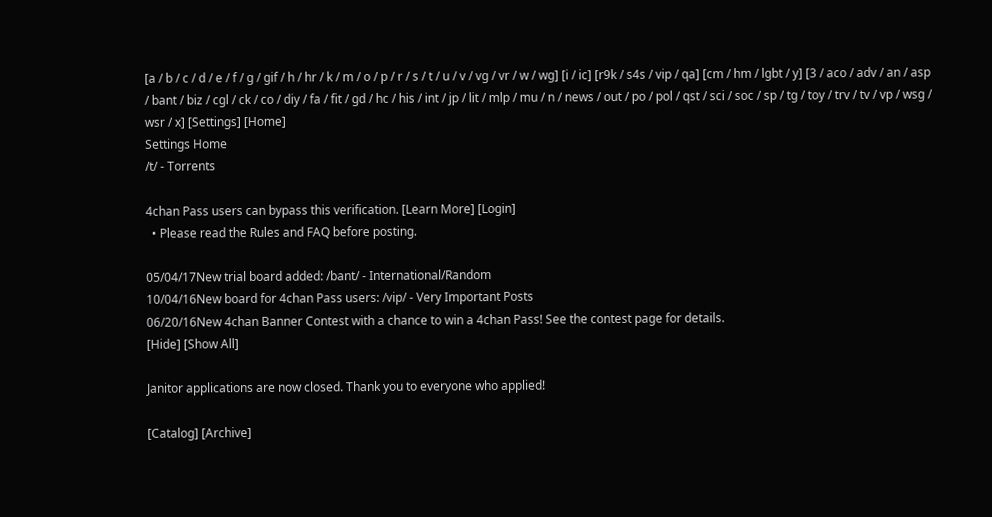[a / b / c / d / e / f / g / gif / h / hr / k / m / o / p / r / s / t / u / v / vg / vr / w / wg] [i / ic] [r9k / s4s / vip / qa] [cm / hm / lgbt / y] [3 / aco / adv / an / asp / bant / biz / cgl / ck / co / diy / fa / fit / gd / hc / his / int / jp / lit / mlp / mu / n / news / out / po / pol / qst / sci / soc / sp / tg / toy / trv / tv / vp / wsg / wsr / x] [Settings] [Home]
Settings Home
/t/ - Torrents

4chan Pass users can bypass this verification. [Learn More] [Login]
  • Please read the Rules and FAQ before posting.

05/04/17New trial board added: /bant/ - International/Random
10/04/16New board for 4chan Pass users: /vip/ - Very Important Posts
06/20/16New 4chan Banner Contest with a chance to win a 4chan Pass! See the contest page for details.
[Hide] [Show All]

Janitor applications are now closed. Thank you to everyone who applied!

[Catalog] [Archive]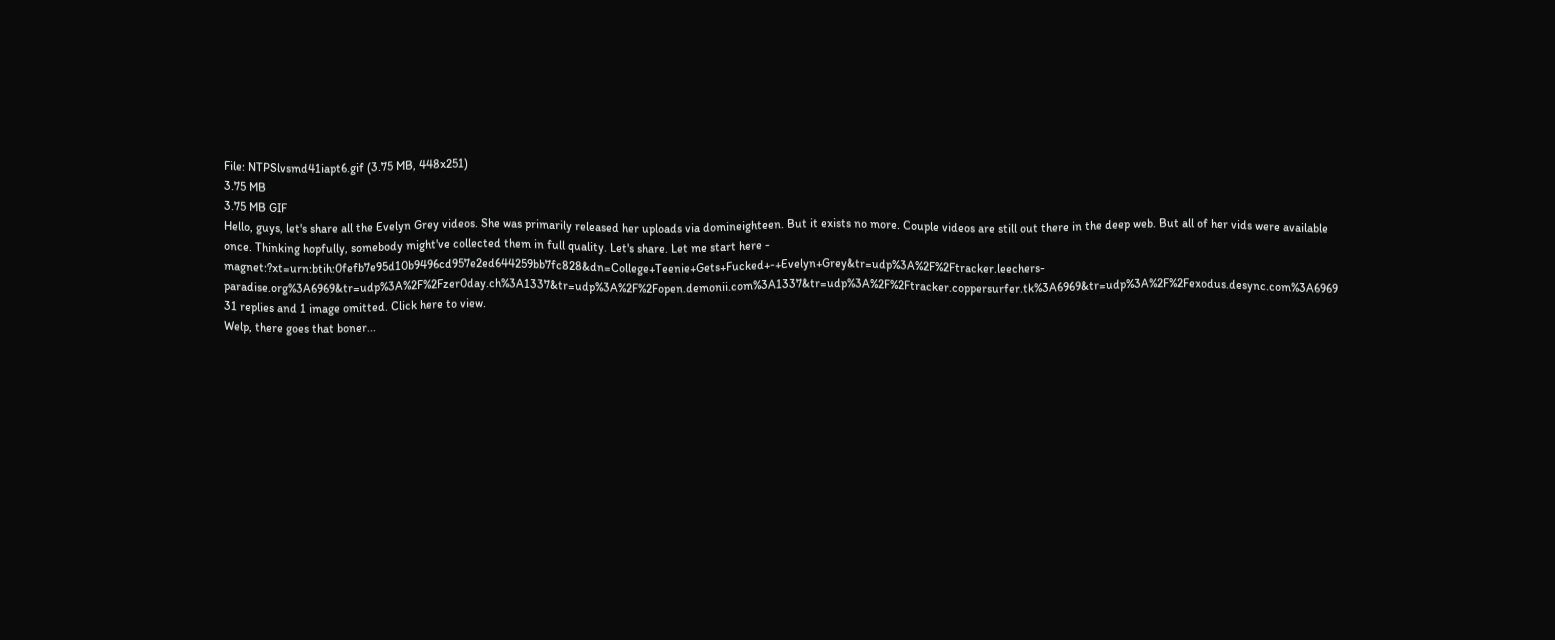File: NTPSlvsmd41iapt6.gif (3.75 MB, 448x251)
3.75 MB
3.75 MB GIF
Hello, guys, let's share all the Evelyn Grey videos. She was primarily released her uploads via domineighteen. But it exists no more. Couple videos are still out there in the deep web. But all of her vids were available once. Thinking hopfully, somebody might've collected them in full quality. Let's share. Let me start here - magnet:?xt=urn:btih:0fefb7e95d10b9496cd957e2ed644259bb7fc828&dn=College+Teenie+Gets+Fucked+-+Evelyn+Grey&tr=udp%3A%2F%2Ftracker.leechers-paradise.org%3A6969&tr=udp%3A%2F%2Fzer0day.ch%3A1337&tr=udp%3A%2F%2Fopen.demonii.com%3A1337&tr=udp%3A%2F%2Ftracker.coppersurfer.tk%3A6969&tr=udp%3A%2F%2Fexodus.desync.com%3A6969
31 replies and 1 image omitted. Click here to view.
Welp, there goes that boner...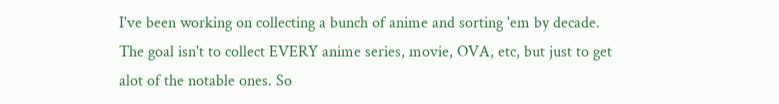I've been working on collecting a bunch of anime and sorting 'em by decade. The goal isn't to collect EVERY anime series, movie, OVA, etc, but just to get alot of the notable ones. So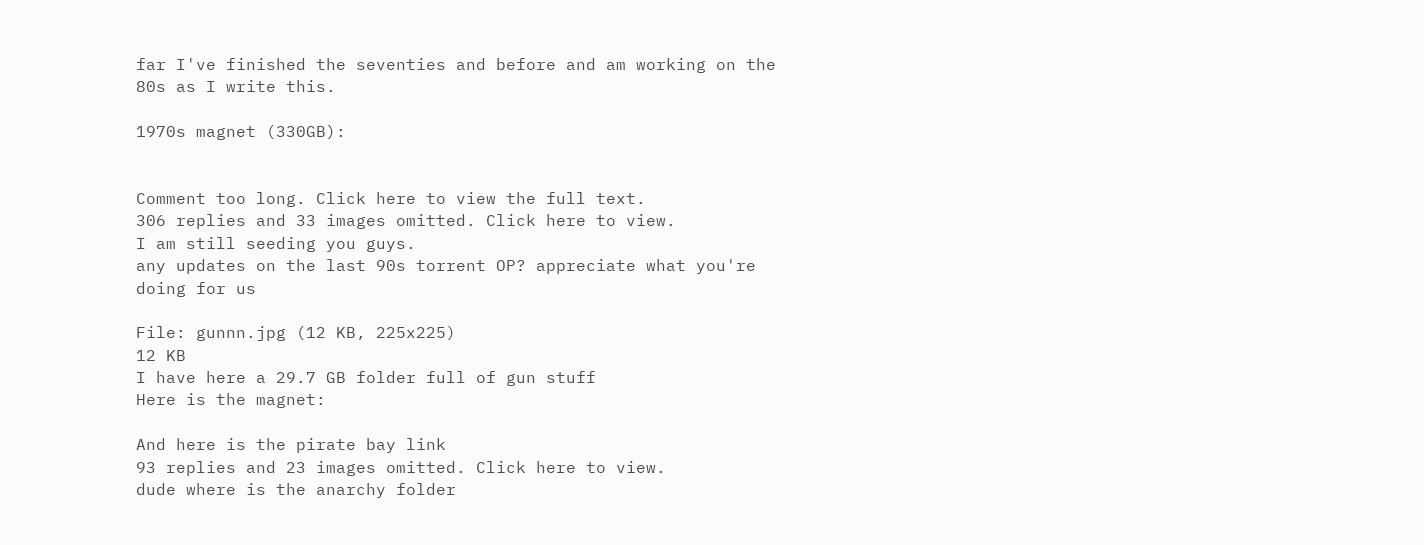far I've finished the seventies and before and am working on the 80s as I write this.

1970s magnet (330GB):


Comment too long. Click here to view the full text.
306 replies and 33 images omitted. Click here to view.
I am still seeding you guys.
any updates on the last 90s torrent OP? appreciate what you're doing for us

File: gunnn.jpg (12 KB, 225x225)
12 KB
I have here a 29.7 GB folder full of gun stuff
Here is the magnet:

And here is the pirate bay link
93 replies and 23 images omitted. Click here to view.
dude where is the anarchy folder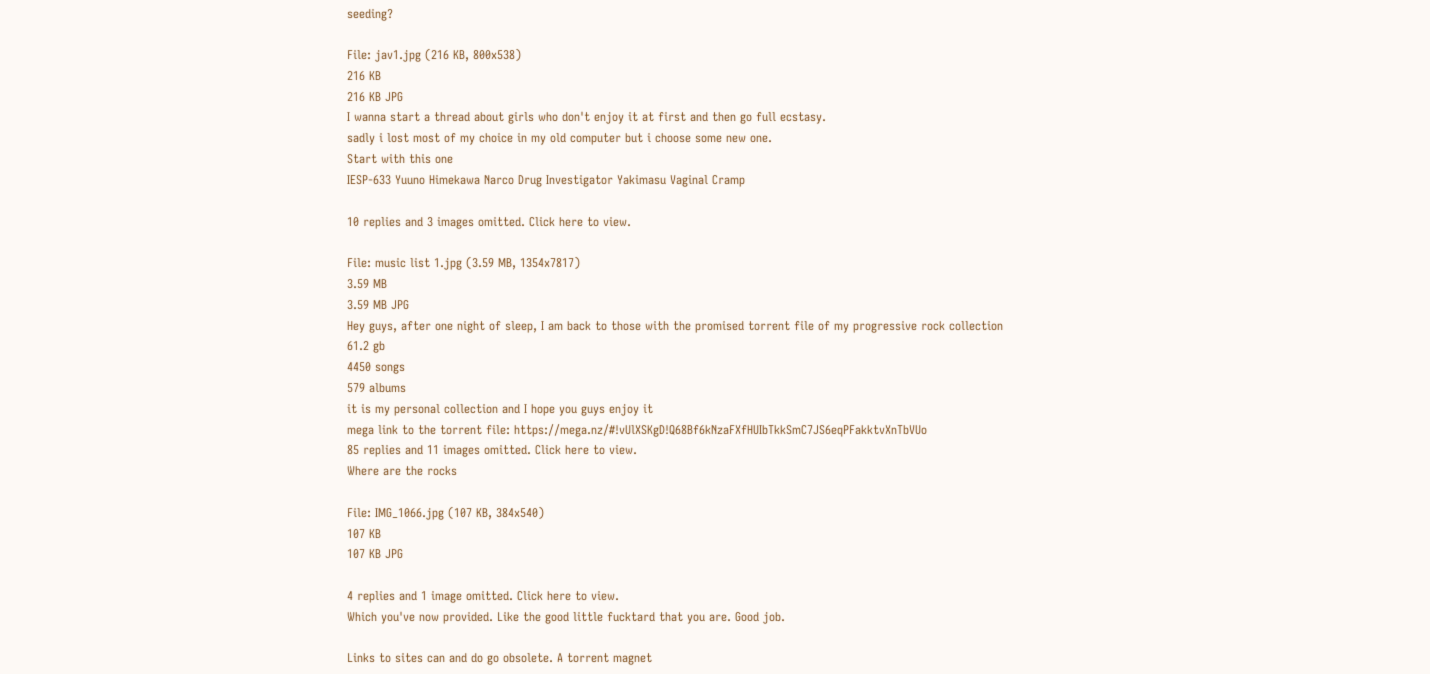seeding?

File: jav1.jpg (216 KB, 800x538)
216 KB
216 KB JPG
I wanna start a thread about girls who don't enjoy it at first and then go full ecstasy.
sadly i lost most of my choice in my old computer but i choose some new one.
Start with this one
IESP-633 Yuuno Himekawa Narco Drug Investigator Yakimasu Vaginal Cramp

10 replies and 3 images omitted. Click here to view.

File: music list 1.jpg (3.59 MB, 1354x7817)
3.59 MB
3.59 MB JPG
Hey guys, after one night of sleep, I am back to those with the promised torrent file of my progressive rock collection
61.2 gb
4450 songs
579 albums
it is my personal collection and I hope you guys enjoy it
mega link to the torrent file: https://mega.nz/#!vUlXSKgD!Q68Bf6kNzaFXfHUIbTkkSmC7JS6eqPFakktvXnTbVUo
85 replies and 11 images omitted. Click here to view.
Where are the rocks

File: IMG_1066.jpg (107 KB, 384x540)
107 KB
107 KB JPG

4 replies and 1 image omitted. Click here to view.
Which you've now provided. Like the good little fucktard that you are. Good job.

Links to sites can and do go obsolete. A torrent magnet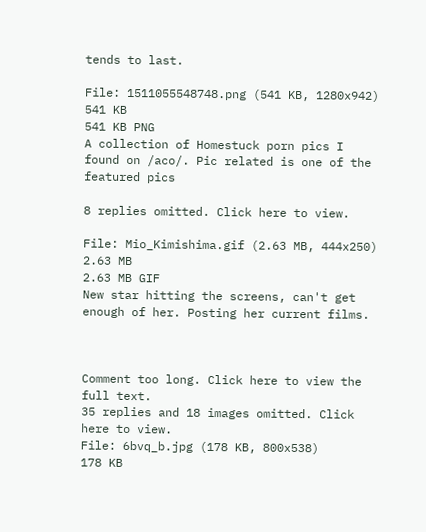tends to last.

File: 1511055548748.png (541 KB, 1280x942)
541 KB
541 KB PNG
A collection of Homestuck porn pics I found on /aco/. Pic related is one of the featured pics

8 replies omitted. Click here to view.

File: Mio_Kimishima.gif (2.63 MB, 444x250)
2.63 MB
2.63 MB GIF
New star hitting the screens, can't get enough of her. Posting her current films.



Comment too long. Click here to view the full text.
35 replies and 18 images omitted. Click here to view.
File: 6bvq_b.jpg (178 KB, 800x538)
178 KB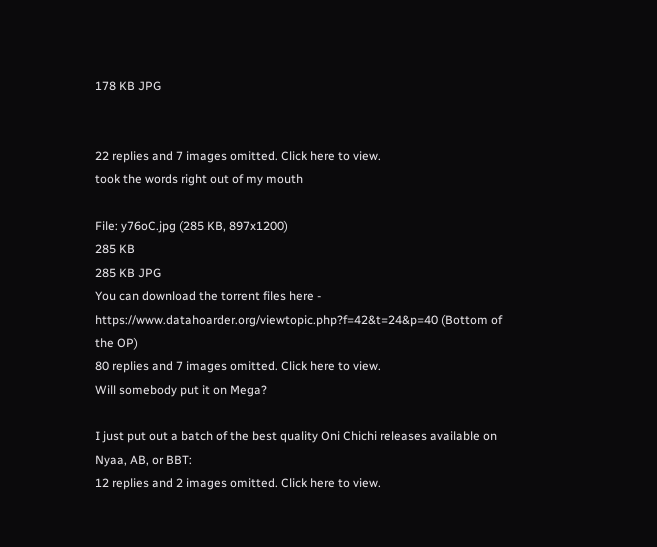178 KB JPG


22 replies and 7 images omitted. Click here to view.
took the words right out of my mouth

File: y76oC.jpg (285 KB, 897x1200)
285 KB
285 KB JPG
You can download the torrent files here - https://www.datahoarder.org/viewtopic.php?f=42&t=24&p=40 (Bottom of the OP)
80 replies and 7 images omitted. Click here to view.
Will somebody put it on Mega?

I just put out a batch of the best quality Oni Chichi releases available on Nyaa, AB, or BBT:
12 replies and 2 images omitted. Click here to view.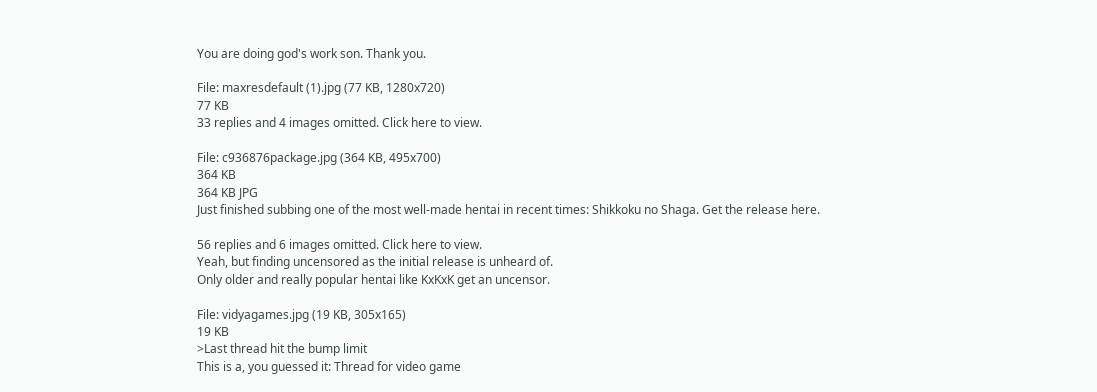You are doing god's work son. Thank you.

File: maxresdefault (1).jpg (77 KB, 1280x720)
77 KB
33 replies and 4 images omitted. Click here to view.

File: c936876package.jpg (364 KB, 495x700)
364 KB
364 KB JPG
Just finished subbing one of the most well-made hentai in recent times: Shikkoku no Shaga. Get the release here.

56 replies and 6 images omitted. Click here to view.
Yeah, but finding uncensored as the initial release is unheard of.
Only older and really popular hentai like KxKxK get an uncensor.

File: vidyagames.jpg (19 KB, 305x165)
19 KB
>Last thread hit the bump limit
This is a, you guessed it: Thread for video game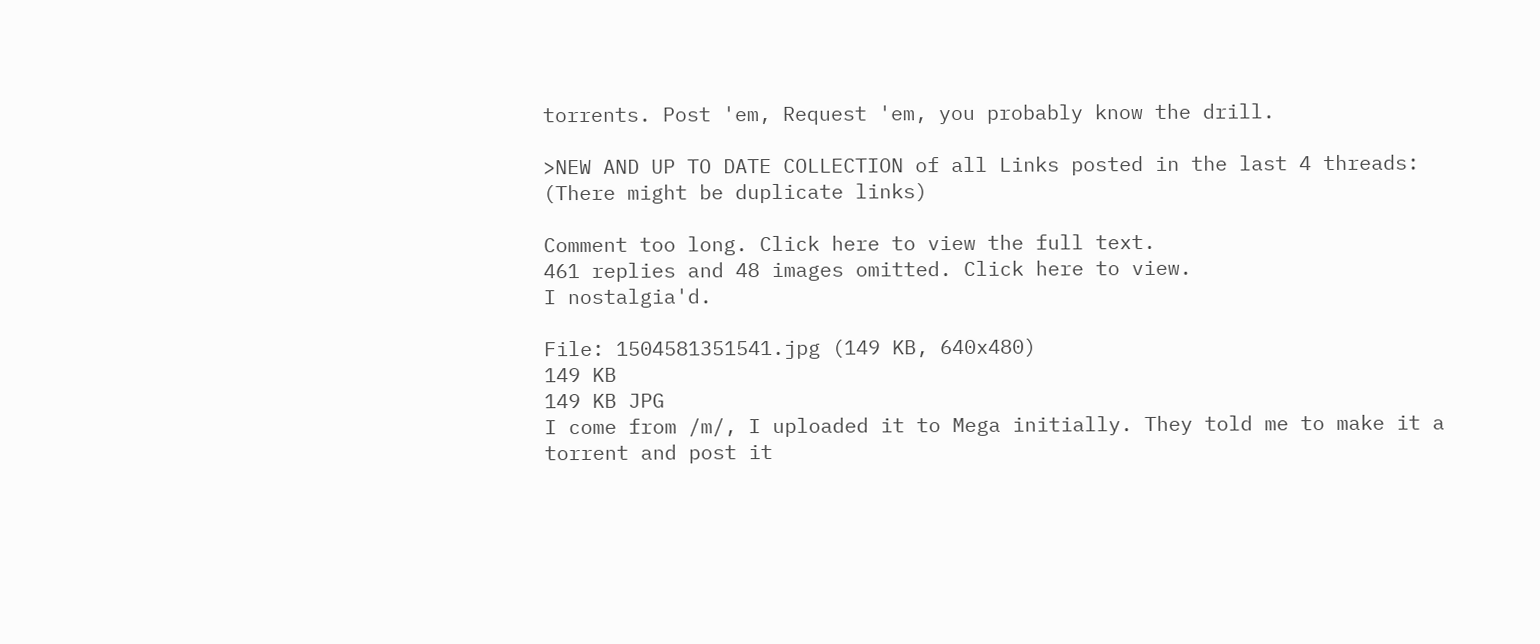torrents. Post 'em, Request 'em, you probably know the drill.

>NEW AND UP TO DATE COLLECTION of all Links posted in the last 4 threads:
(There might be duplicate links)

Comment too long. Click here to view the full text.
461 replies and 48 images omitted. Click here to view.
I nostalgia'd.

File: 1504581351541.jpg (149 KB, 640x480)
149 KB
149 KB JPG
I come from /m/, I uploaded it to Mega initially. They told me to make it a torrent and post it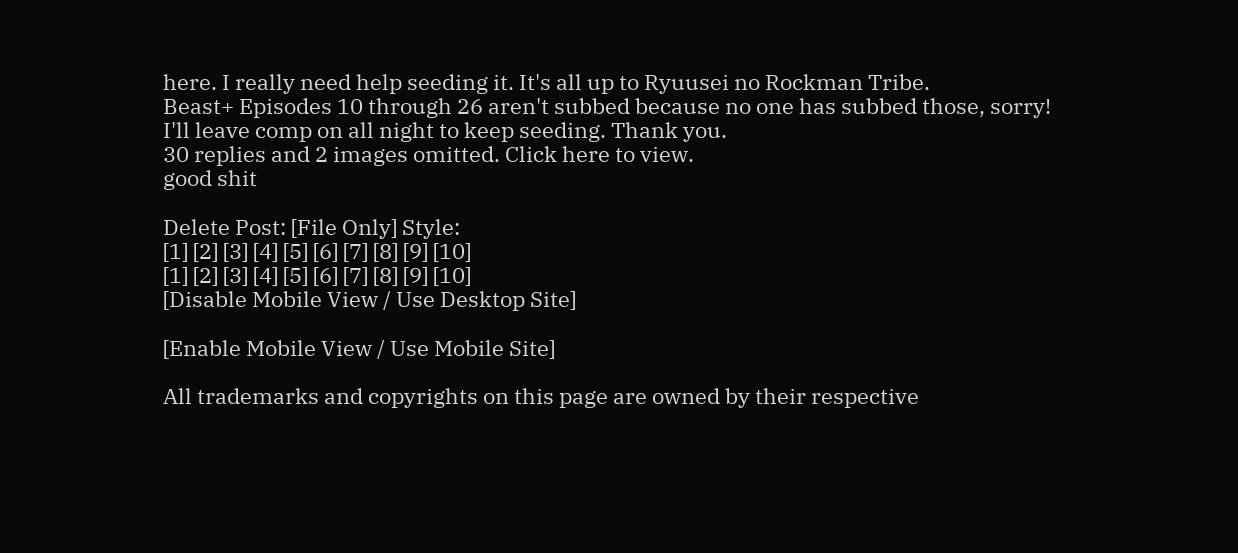here. I really need help seeding it. It's all up to Ryuusei no Rockman Tribe.
Beast+ Episodes 10 through 26 aren't subbed because no one has subbed those, sorry!
I'll leave comp on all night to keep seeding. Thank you.
30 replies and 2 images omitted. Click here to view.
good shit

Delete Post: [File Only] Style:
[1] [2] [3] [4] [5] [6] [7] [8] [9] [10]
[1] [2] [3] [4] [5] [6] [7] [8] [9] [10]
[Disable Mobile View / Use Desktop Site]

[Enable Mobile View / Use Mobile Site]

All trademarks and copyrights on this page are owned by their respective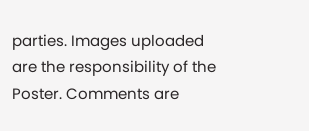parties. Images uploaded are the responsibility of the Poster. Comments are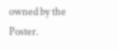owned by the Poster.